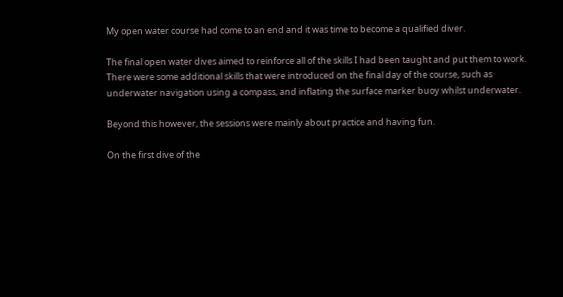My open water course had come to an end and it was time to become a qualified diver.

The final open water dives aimed to reinforce all of the skills I had been taught and put them to work. There were some additional skills that were introduced on the final day of the course, such as underwater navigation using a compass, and inflating the surface marker buoy whilst underwater.

Beyond this however, the sessions were mainly about practice and having fun.

On the first dive of the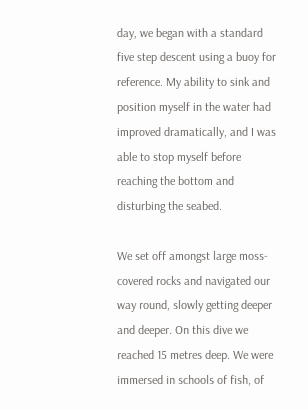day, we began with a standard five step descent using a buoy for reference. My ability to sink and position myself in the water had improved dramatically, and I was able to stop myself before reaching the bottom and disturbing the seabed.

We set off amongst large moss-covered rocks and navigated our way round, slowly getting deeper and deeper. On this dive we reached 15 metres deep. We were immersed in schools of fish, of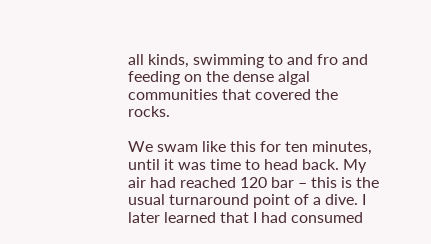all kinds, swimming to and fro and feeding on the dense algal communities that covered the rocks.

We swam like this for ten minutes, until it was time to head back. My air had reached 120 bar – this is the usual turnaround point of a dive. I later learned that I had consumed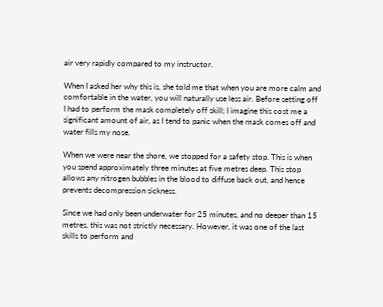air very rapidly compared to my instructor.

When I asked her why this is, she told me that when you are more calm and comfortable in the water, you will naturally use less air. Before setting off I had to perform the mask completely off skill; I imagine this cost me a significant amount of air, as I tend to panic when the mask comes off and water fills my nose.

When we were near the shore, we stopped for a safety stop. This is when you spend approximately three minutes at five metres deep. This stop allows any nitrogen bubbles in the blood to diffuse back out, and hence prevents decompression sickness.

Since we had only been underwater for 25 minutes, and no deeper than 15 metres, this was not strictly necessary. However, it was one of the last skills to perform and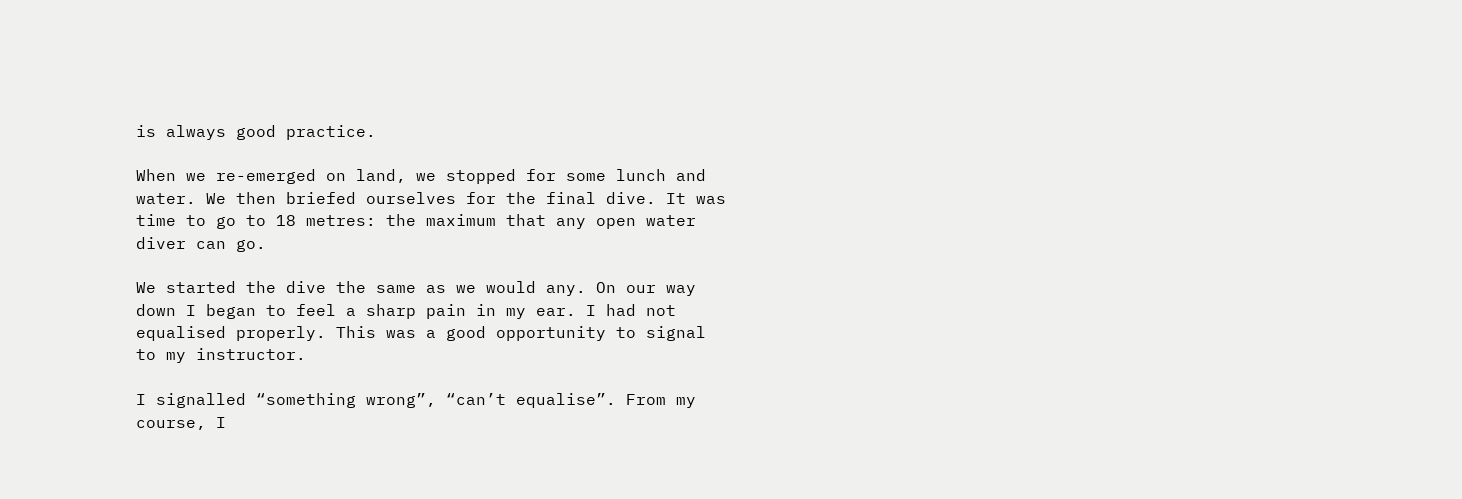is always good practice.

When we re-emerged on land, we stopped for some lunch and water. We then briefed ourselves for the final dive. It was time to go to 18 metres: the maximum that any open water diver can go.

We started the dive the same as we would any. On our way down I began to feel a sharp pain in my ear. I had not equalised properly. This was a good opportunity to signal to my instructor.

I signalled “something wrong”, “can’t equalise”. From my course, I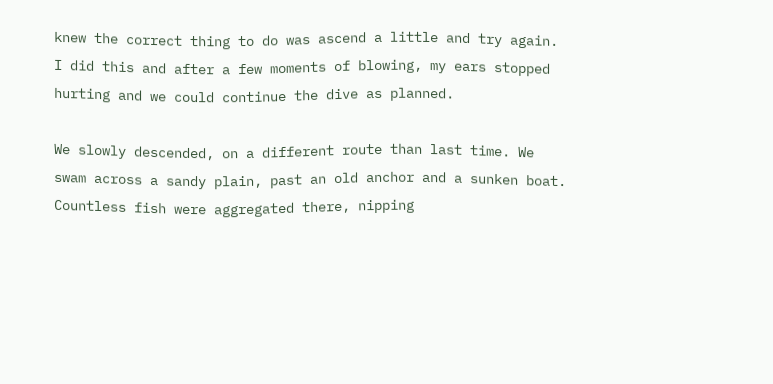knew the correct thing to do was ascend a little and try again. I did this and after a few moments of blowing, my ears stopped hurting and we could continue the dive as planned.

We slowly descended, on a different route than last time. We swam across a sandy plain, past an old anchor and a sunken boat. Countless fish were aggregated there, nipping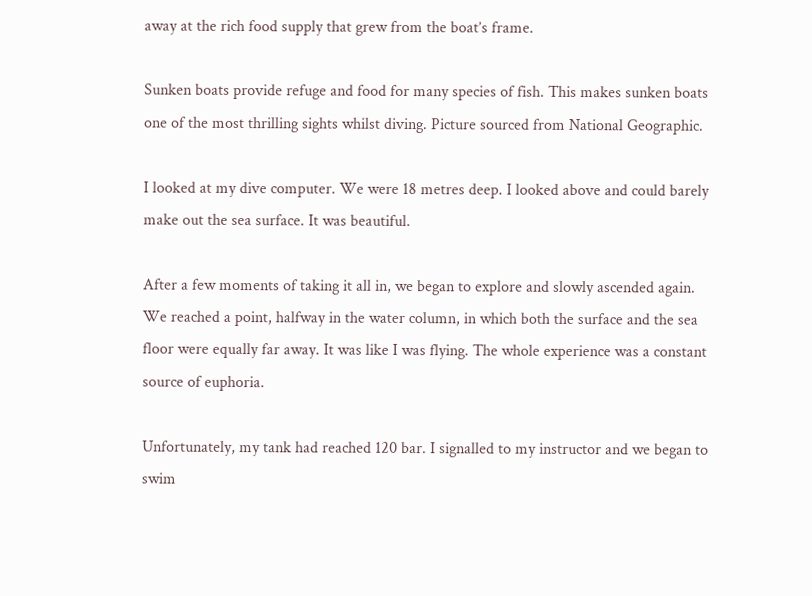away at the rich food supply that grew from the boat’s frame.

Sunken boats provide refuge and food for many species of fish. This makes sunken boats one of the most thrilling sights whilst diving. Picture sourced from National Geographic.

I looked at my dive computer. We were 18 metres deep. I looked above and could barely make out the sea surface. It was beautiful.

After a few moments of taking it all in, we began to explore and slowly ascended again. We reached a point, halfway in the water column, in which both the surface and the sea floor were equally far away. It was like I was flying. The whole experience was a constant source of euphoria.

Unfortunately, my tank had reached 120 bar. I signalled to my instructor and we began to swim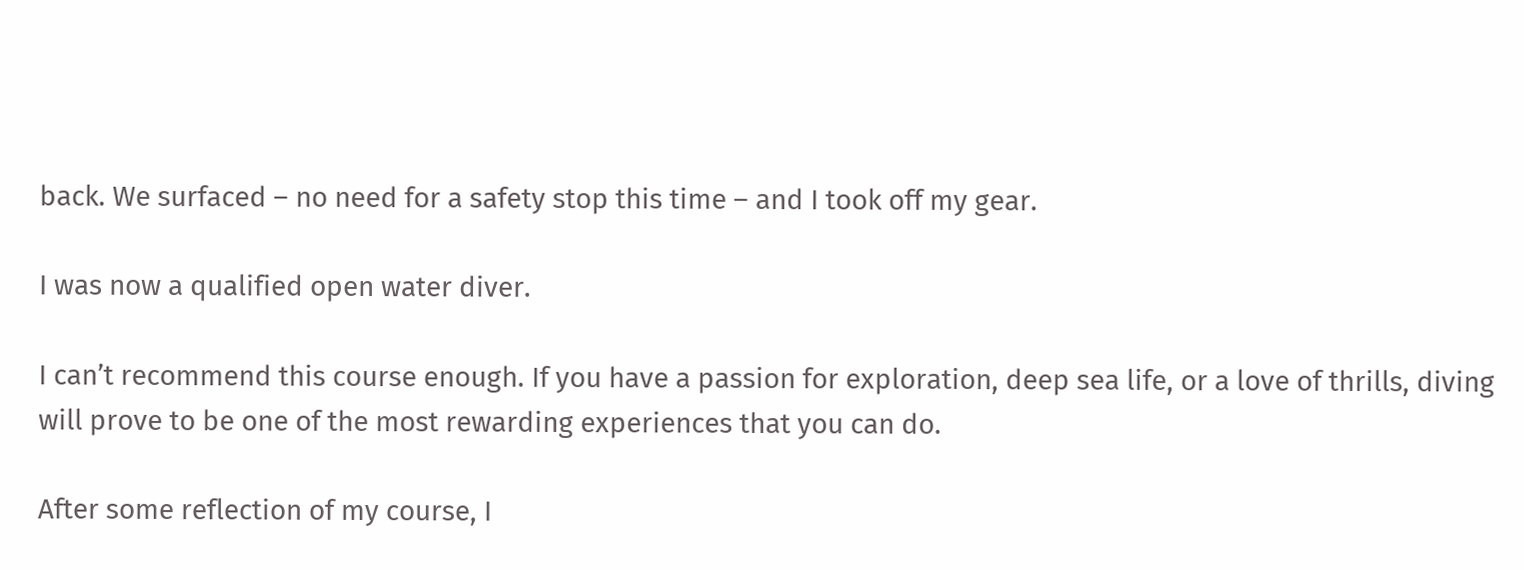back. We surfaced – no need for a safety stop this time – and I took off my gear.

I was now a qualified open water diver.

I can’t recommend this course enough. If you have a passion for exploration, deep sea life, or a love of thrills, diving will prove to be one of the most rewarding experiences that you can do.

After some reflection of my course, I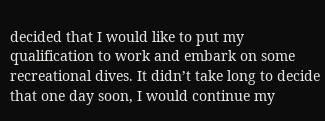decided that I would like to put my qualification to work and embark on some recreational dives. It didn’t take long to decide that one day soon, I would continue my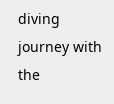diving journey with the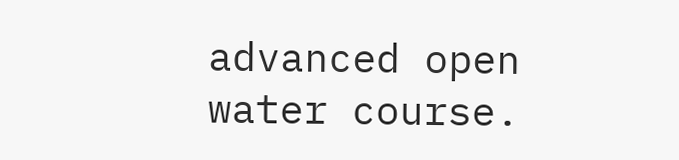advanced open water course.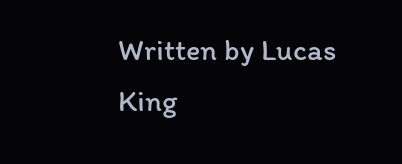Written by Lucas King